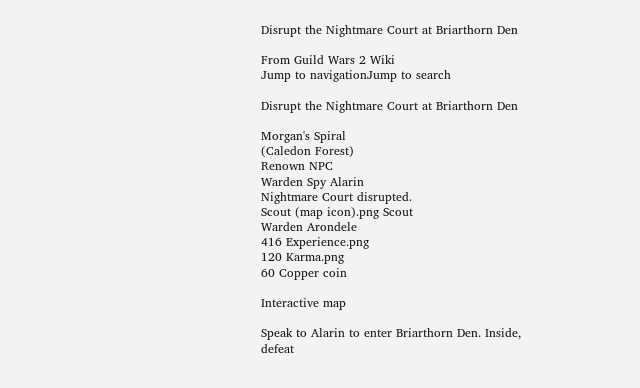Disrupt the Nightmare Court at Briarthorn Den

From Guild Wars 2 Wiki
Jump to navigationJump to search

Disrupt the Nightmare Court at Briarthorn Den

Morgan's Spiral
(Caledon Forest)
Renown NPC
Warden Spy Alarin
Nightmare Court disrupted.
Scout (map icon).png Scout
Warden Arondele
416 Experience.png
120 Karma.png
60 Copper coin

Interactive map

Speak to Alarin to enter Briarthorn Den. Inside, defeat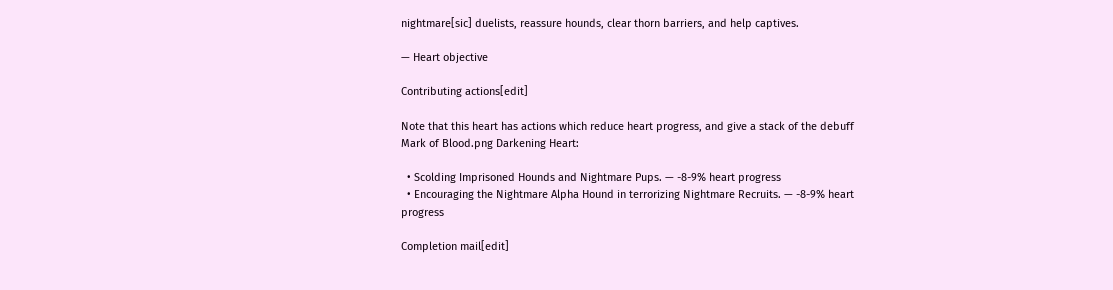nightmare[sic] duelists, reassure hounds, clear thorn barriers, and help captives.

— Heart objective

Contributing actions[edit]

Note that this heart has actions which reduce heart progress, and give a stack of the debuff Mark of Blood.png Darkening Heart:

  • Scolding Imprisoned Hounds and Nightmare Pups. — -8-9% heart progress
  • Encouraging the Nightmare Alpha Hound in terrorizing Nightmare Recruits. — -8-9% heart progress

Completion mail[edit]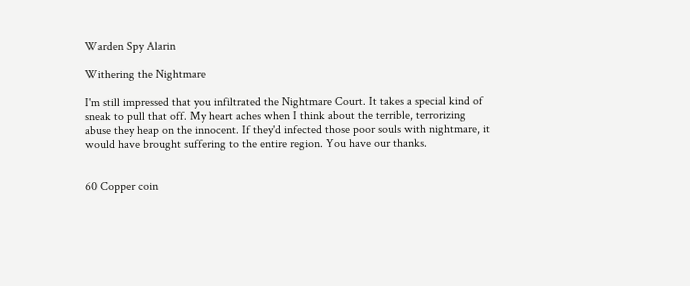Warden Spy Alarin

Withering the Nightmare

I'm still impressed that you infiltrated the Nightmare Court. It takes a special kind of sneak to pull that off. My heart aches when I think about the terrible, terrorizing abuse they heap on the innocent. If they'd infected those poor souls with nightmare, it would have brought suffering to the entire region. You have our thanks.


60 Copper coin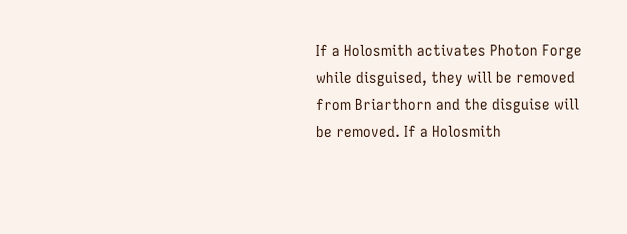If a Holosmith activates Photon Forge while disguised, they will be removed from Briarthorn and the disguise will be removed. If a Holosmith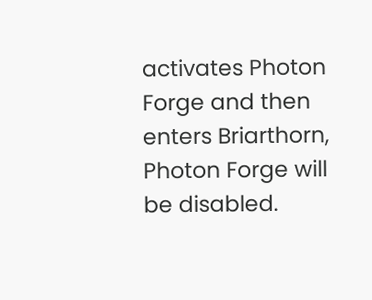activates Photon Forge and then enters Briarthorn, Photon Forge will be disabled.